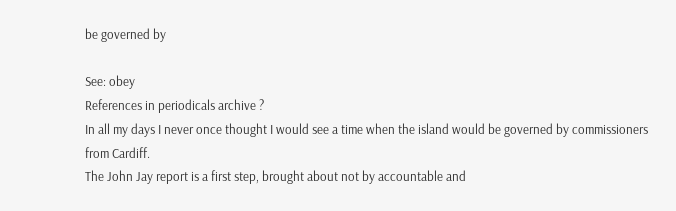be governed by

See: obey
References in periodicals archive ?
In all my days I never once thought I would see a time when the island would be governed by commissioners from Cardiff.
The John Jay report is a first step, brought about not by accountable and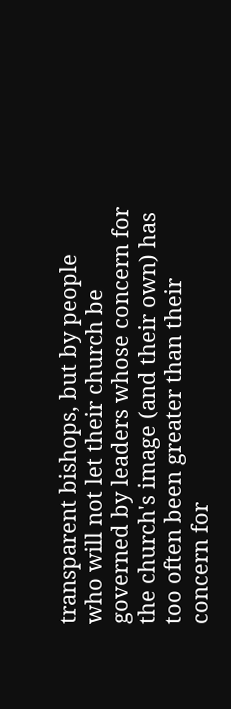transparent bishops, but by people who will not let their church be governed by leaders whose concern for the church's image (and their own) has too often been greater than their concern for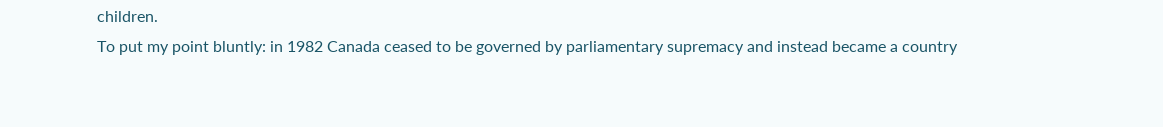children.
To put my point bluntly: in 1982 Canada ceased to be governed by parliamentary supremacy and instead became a country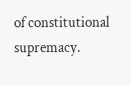of constitutional supremacy.